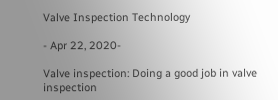Valve Inspection Technology

- Apr 22, 2020-

Valve inspection: Doing a good job in valve inspection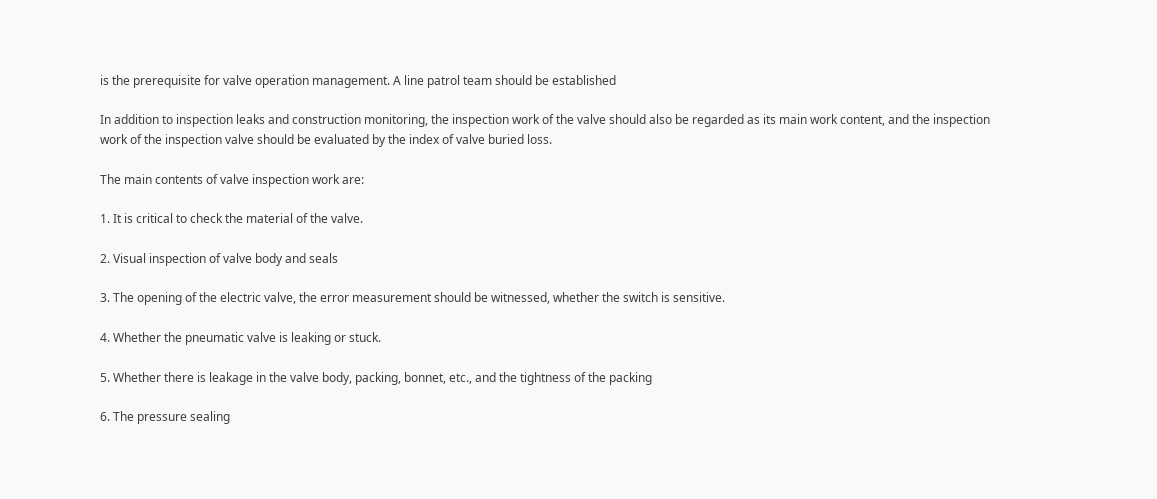is the prerequisite for valve operation management. A line patrol team should be established

In addition to inspection leaks and construction monitoring, the inspection work of the valve should also be regarded as its main work content, and the inspection work of the inspection valve should be evaluated by the index of valve buried loss.

The main contents of valve inspection work are:

1. It is critical to check the material of the valve.

2. Visual inspection of valve body and seals

3. The opening of the electric valve, the error measurement should be witnessed, whether the switch is sensitive.

4. Whether the pneumatic valve is leaking or stuck.

5. Whether there is leakage in the valve body, packing, bonnet, etc., and the tightness of the packing

6. The pressure sealing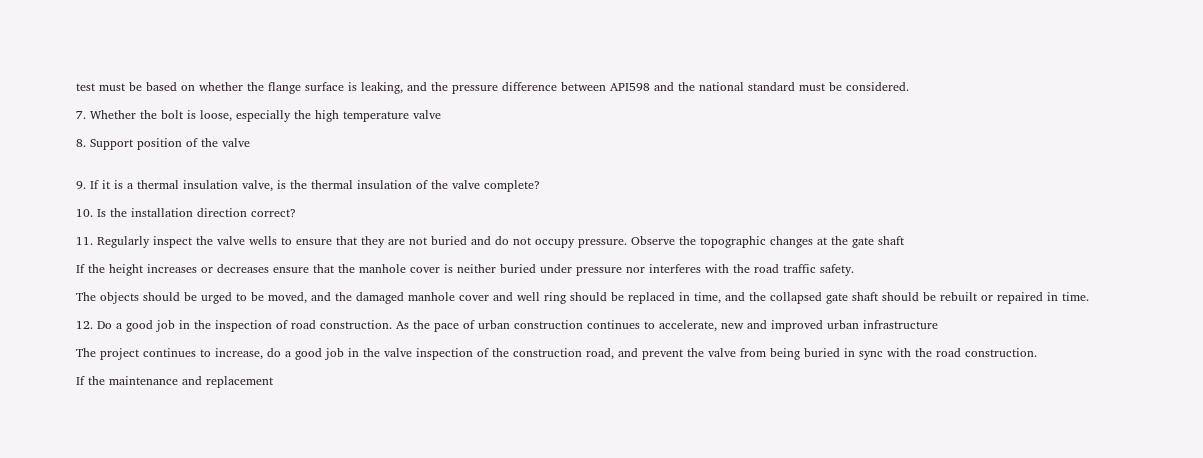test must be based on whether the flange surface is leaking, and the pressure difference between API598 and the national standard must be considered.

7. Whether the bolt is loose, especially the high temperature valve

8. Support position of the valve


9. If it is a thermal insulation valve, is the thermal insulation of the valve complete?

10. Is the installation direction correct?

11. Regularly inspect the valve wells to ensure that they are not buried and do not occupy pressure. Observe the topographic changes at the gate shaft

If the height increases or decreases ensure that the manhole cover is neither buried under pressure nor interferes with the road traffic safety.

The objects should be urged to be moved, and the damaged manhole cover and well ring should be replaced in time, and the collapsed gate shaft should be rebuilt or repaired in time.

12. Do a good job in the inspection of road construction. As the pace of urban construction continues to accelerate, new and improved urban infrastructure

The project continues to increase, do a good job in the valve inspection of the construction road, and prevent the valve from being buried in sync with the road construction.

If the maintenance and replacement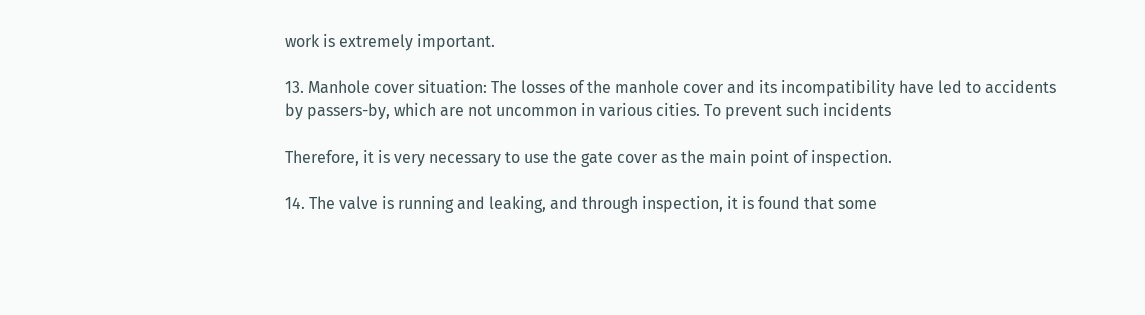work is extremely important.

13. Manhole cover situation: The losses of the manhole cover and its incompatibility have led to accidents by passers-by, which are not uncommon in various cities. To prevent such incidents

Therefore, it is very necessary to use the gate cover as the main point of inspection.

14. The valve is running and leaking, and through inspection, it is found that some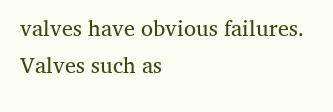valves have obvious failures. Valves such as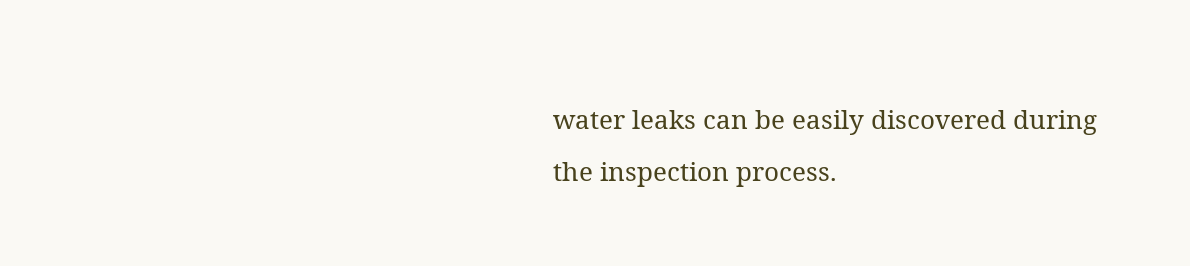water leaks can be easily discovered during the inspection process.